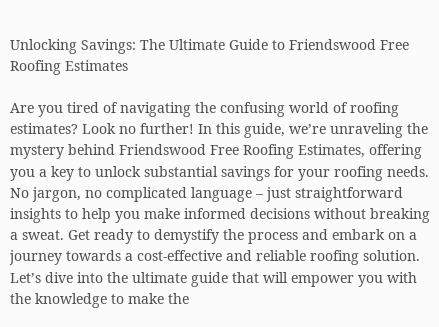Unlocking Savings: The Ultimate Guide to Friendswood Free Roofing Estimates

Are you tired of navigating the confusing world of roofing estimates? Look no further! In this guide, we’re unraveling the mystery behind Friendswood Free Roofing Estimates, offering you a key to unlock substantial savings for your roofing needs. No jargon, no complicated language – just straightforward insights to help you make informed decisions without breaking a sweat. Get ready to demystify the process and embark on a journey towards a cost-effective and reliable roofing solution. Let’s dive into the ultimate guide that will empower you with the knowledge to make the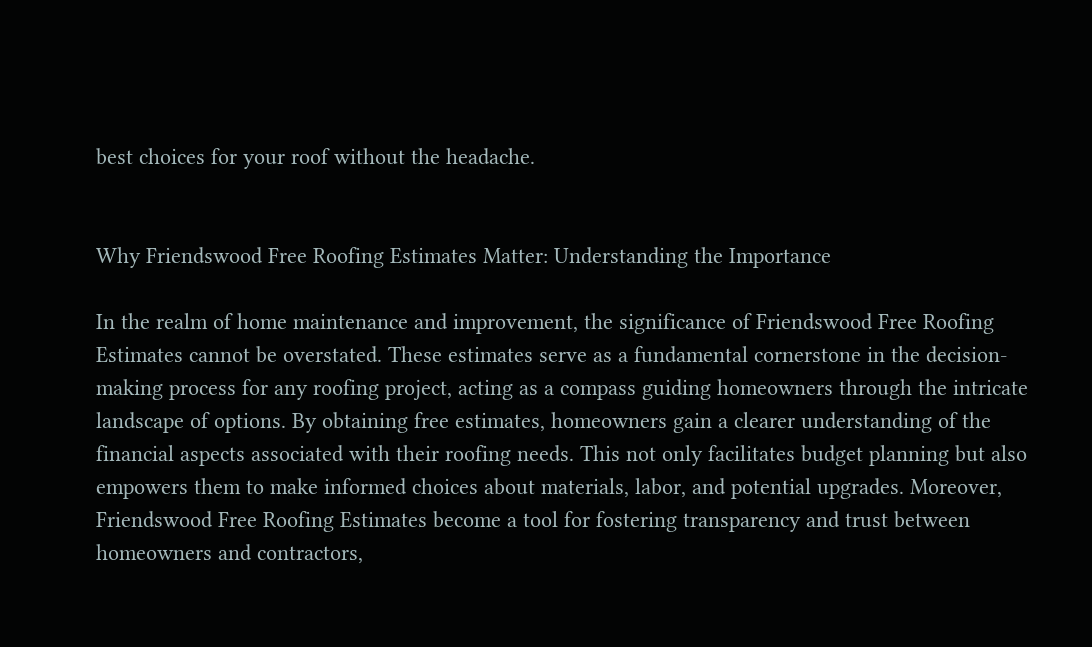best choices for your roof without the headache.


Why Friendswood Free Roofing Estimates Matter: Understanding the Importance

In the realm of home maintenance and improvement, the significance of Friendswood Free Roofing Estimates cannot be overstated. These estimates serve as a fundamental cornerstone in the decision-making process for any roofing project, acting as a compass guiding homeowners through the intricate landscape of options. By obtaining free estimates, homeowners gain a clearer understanding of the financial aspects associated with their roofing needs. This not only facilitates budget planning but also empowers them to make informed choices about materials, labor, and potential upgrades. Moreover, Friendswood Free Roofing Estimates become a tool for fostering transparency and trust between homeowners and contractors,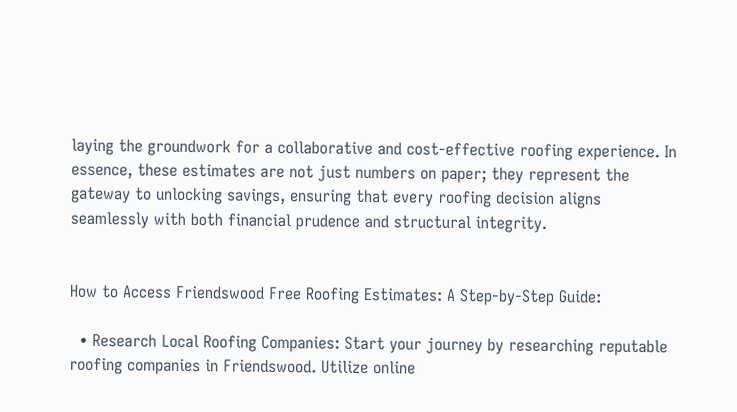laying the groundwork for a collaborative and cost-effective roofing experience. In essence, these estimates are not just numbers on paper; they represent the gateway to unlocking savings, ensuring that every roofing decision aligns seamlessly with both financial prudence and structural integrity.


How to Access Friendswood Free Roofing Estimates: A Step-by-Step Guide:

  • Research Local Roofing Companies: Start your journey by researching reputable roofing companies in Friendswood. Utilize online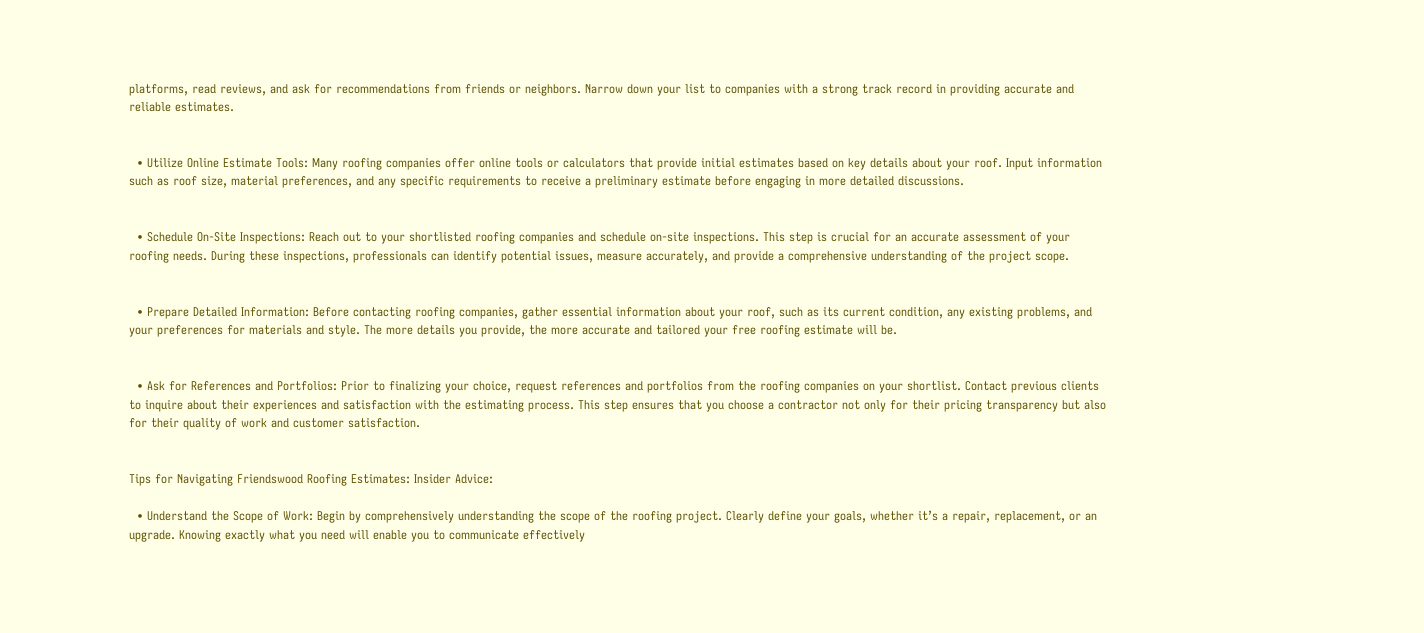platforms, read reviews, and ask for recommendations from friends or neighbors. Narrow down your list to companies with a strong track record in providing accurate and reliable estimates.


  • Utilize Online Estimate Tools: Many roofing companies offer online tools or calculators that provide initial estimates based on key details about your roof. Input information such as roof size, material preferences, and any specific requirements to receive a preliminary estimate before engaging in more detailed discussions.


  • Schedule On-Site Inspections: Reach out to your shortlisted roofing companies and schedule on-site inspections. This step is crucial for an accurate assessment of your roofing needs. During these inspections, professionals can identify potential issues, measure accurately, and provide a comprehensive understanding of the project scope.


  • Prepare Detailed Information: Before contacting roofing companies, gather essential information about your roof, such as its current condition, any existing problems, and your preferences for materials and style. The more details you provide, the more accurate and tailored your free roofing estimate will be.


  • Ask for References and Portfolios: Prior to finalizing your choice, request references and portfolios from the roofing companies on your shortlist. Contact previous clients to inquire about their experiences and satisfaction with the estimating process. This step ensures that you choose a contractor not only for their pricing transparency but also for their quality of work and customer satisfaction.


Tips for Navigating Friendswood Roofing Estimates: Insider Advice:

  • Understand the Scope of Work: Begin by comprehensively understanding the scope of the roofing project. Clearly define your goals, whether it’s a repair, replacement, or an upgrade. Knowing exactly what you need will enable you to communicate effectively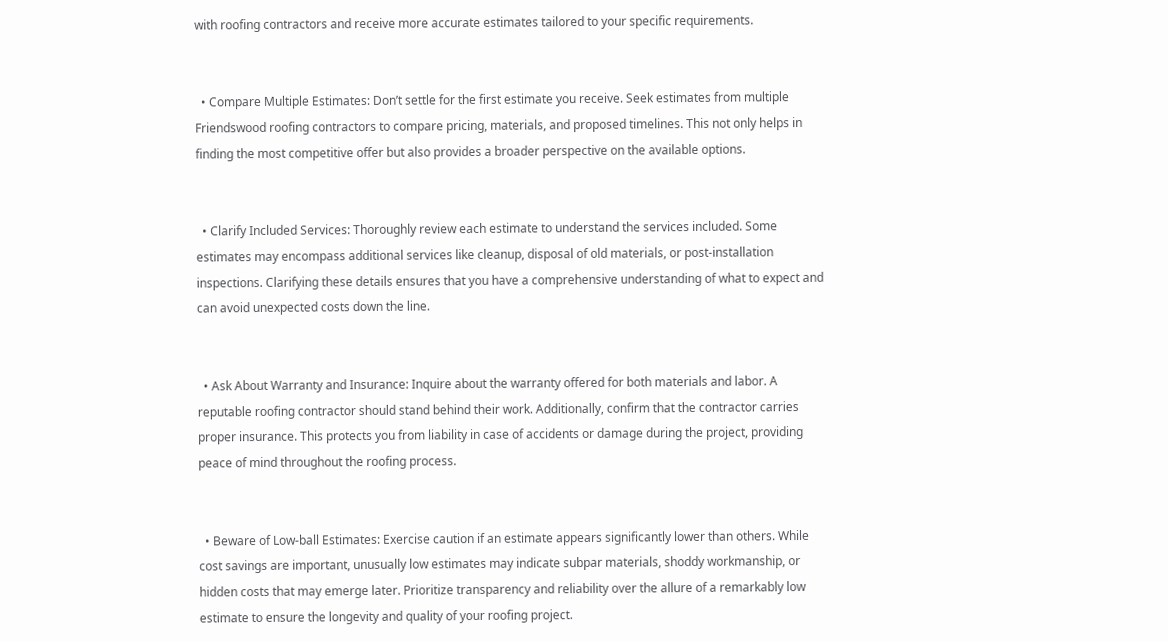with roofing contractors and receive more accurate estimates tailored to your specific requirements.


  • Compare Multiple Estimates: Don’t settle for the first estimate you receive. Seek estimates from multiple Friendswood roofing contractors to compare pricing, materials, and proposed timelines. This not only helps in finding the most competitive offer but also provides a broader perspective on the available options.


  • Clarify Included Services: Thoroughly review each estimate to understand the services included. Some estimates may encompass additional services like cleanup, disposal of old materials, or post-installation inspections. Clarifying these details ensures that you have a comprehensive understanding of what to expect and can avoid unexpected costs down the line.


  • Ask About Warranty and Insurance: Inquire about the warranty offered for both materials and labor. A reputable roofing contractor should stand behind their work. Additionally, confirm that the contractor carries proper insurance. This protects you from liability in case of accidents or damage during the project, providing peace of mind throughout the roofing process.


  • Beware of Low-ball Estimates: Exercise caution if an estimate appears significantly lower than others. While cost savings are important, unusually low estimates may indicate subpar materials, shoddy workmanship, or hidden costs that may emerge later. Prioritize transparency and reliability over the allure of a remarkably low estimate to ensure the longevity and quality of your roofing project.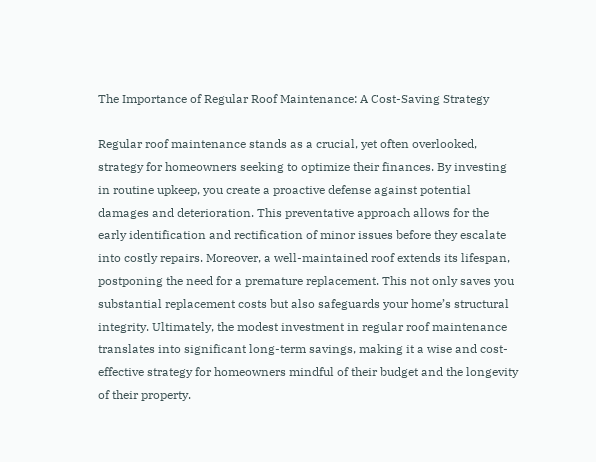The Importance of Regular Roof Maintenance: A Cost-Saving Strategy

Regular roof maintenance stands as a crucial, yet often overlooked, strategy for homeowners seeking to optimize their finances. By investing in routine upkeep, you create a proactive defense against potential damages and deterioration. This preventative approach allows for the early identification and rectification of minor issues before they escalate into costly repairs. Moreover, a well-maintained roof extends its lifespan, postponing the need for a premature replacement. This not only saves you substantial replacement costs but also safeguards your home’s structural integrity. Ultimately, the modest investment in regular roof maintenance translates into significant long-term savings, making it a wise and cost-effective strategy for homeowners mindful of their budget and the longevity of their property.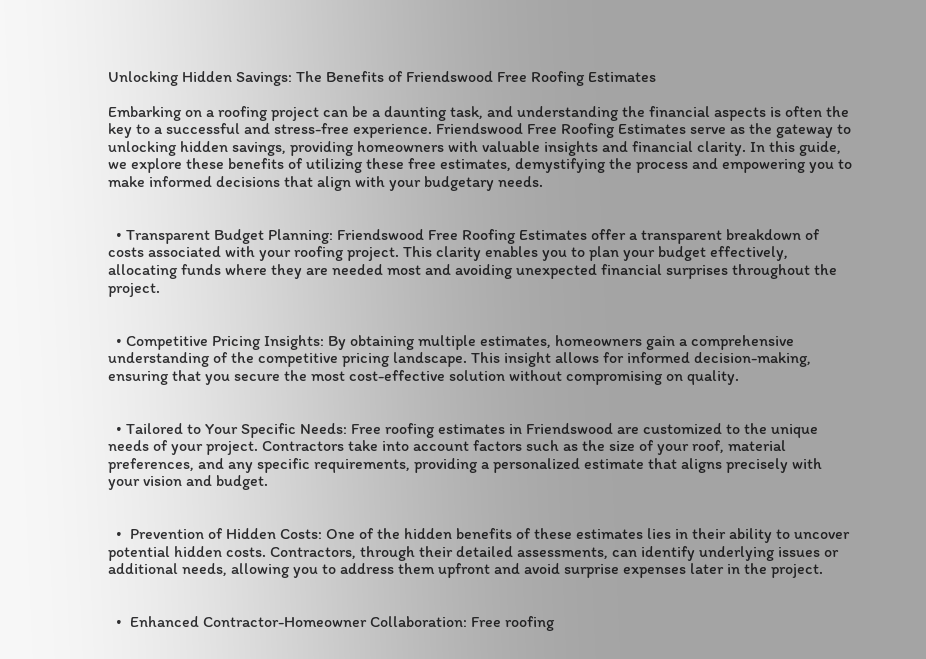Unlocking Hidden Savings: The Benefits of Friendswood Free Roofing Estimates

Embarking on a roofing project can be a daunting task, and understanding the financial aspects is often the key to a successful and stress-free experience. Friendswood Free Roofing Estimates serve as the gateway to unlocking hidden savings, providing homeowners with valuable insights and financial clarity. In this guide, we explore these benefits of utilizing these free estimates, demystifying the process and empowering you to make informed decisions that align with your budgetary needs.


  • Transparent Budget Planning: Friendswood Free Roofing Estimates offer a transparent breakdown of costs associated with your roofing project. This clarity enables you to plan your budget effectively, allocating funds where they are needed most and avoiding unexpected financial surprises throughout the project.


  • Competitive Pricing Insights: By obtaining multiple estimates, homeowners gain a comprehensive understanding of the competitive pricing landscape. This insight allows for informed decision-making, ensuring that you secure the most cost-effective solution without compromising on quality.


  • Tailored to Your Specific Needs: Free roofing estimates in Friendswood are customized to the unique needs of your project. Contractors take into account factors such as the size of your roof, material preferences, and any specific requirements, providing a personalized estimate that aligns precisely with your vision and budget.


  •  Prevention of Hidden Costs: One of the hidden benefits of these estimates lies in their ability to uncover potential hidden costs. Contractors, through their detailed assessments, can identify underlying issues or additional needs, allowing you to address them upfront and avoid surprise expenses later in the project.


  •  Enhanced Contractor-Homeowner Collaboration: Free roofing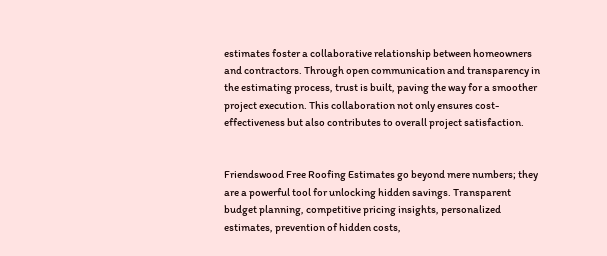estimates foster a collaborative relationship between homeowners and contractors. Through open communication and transparency in the estimating process, trust is built, paving the way for a smoother project execution. This collaboration not only ensures cost-effectiveness but also contributes to overall project satisfaction.


Friendswood Free Roofing Estimates go beyond mere numbers; they are a powerful tool for unlocking hidden savings. Transparent budget planning, competitive pricing insights, personalized estimates, prevention of hidden costs,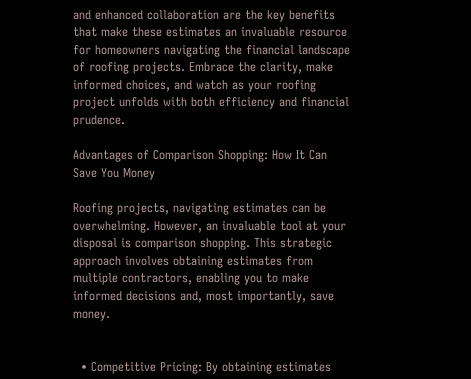and enhanced collaboration are the key benefits that make these estimates an invaluable resource for homeowners navigating the financial landscape of roofing projects. Embrace the clarity, make informed choices, and watch as your roofing project unfolds with both efficiency and financial prudence.

Advantages of Comparison Shopping: How It Can Save You Money

Roofing projects, navigating estimates can be overwhelming. However, an invaluable tool at your disposal is comparison shopping. This strategic approach involves obtaining estimates from multiple contractors, enabling you to make informed decisions and, most importantly, save money.


  • Competitive Pricing: By obtaining estimates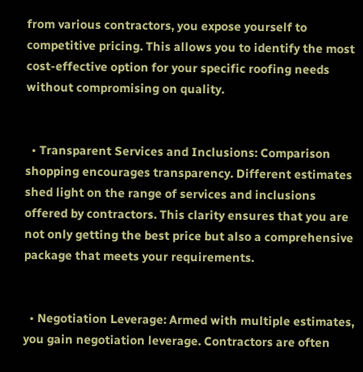from various contractors, you expose yourself to competitive pricing. This allows you to identify the most cost-effective option for your specific roofing needs without compromising on quality.


  • Transparent Services and Inclusions: Comparison shopping encourages transparency. Different estimates shed light on the range of services and inclusions offered by contractors. This clarity ensures that you are not only getting the best price but also a comprehensive package that meets your requirements.


  • Negotiation Leverage: Armed with multiple estimates, you gain negotiation leverage. Contractors are often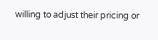willing to adjust their pricing or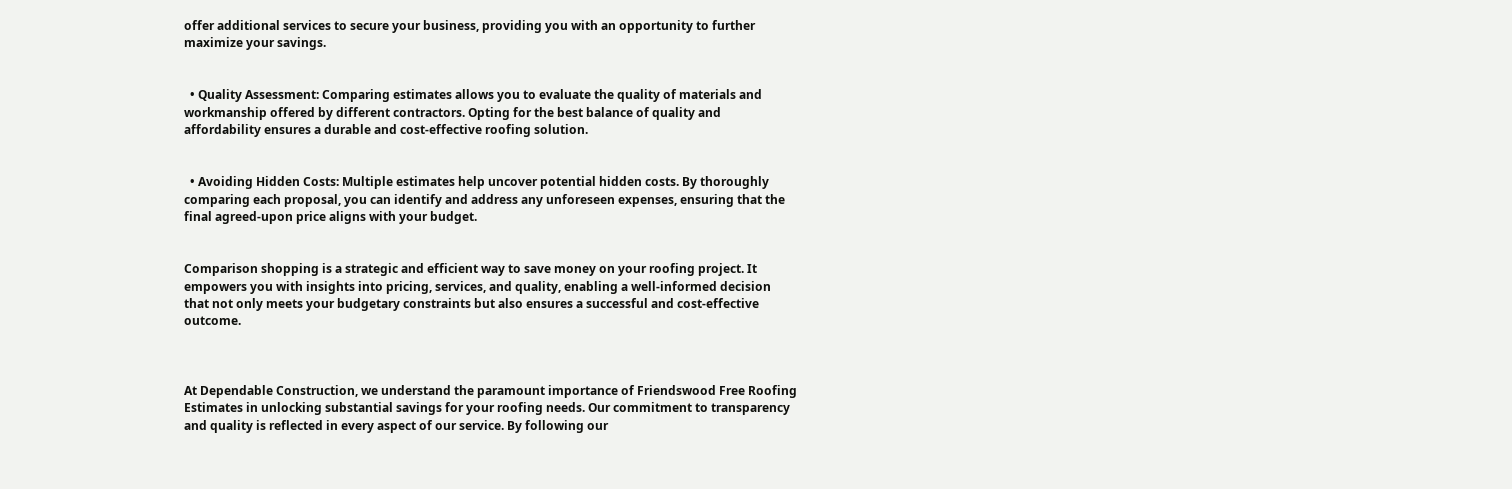offer additional services to secure your business, providing you with an opportunity to further maximize your savings.


  • Quality Assessment: Comparing estimates allows you to evaluate the quality of materials and workmanship offered by different contractors. Opting for the best balance of quality and affordability ensures a durable and cost-effective roofing solution.


  • Avoiding Hidden Costs: Multiple estimates help uncover potential hidden costs. By thoroughly comparing each proposal, you can identify and address any unforeseen expenses, ensuring that the final agreed-upon price aligns with your budget.


Comparison shopping is a strategic and efficient way to save money on your roofing project. It empowers you with insights into pricing, services, and quality, enabling a well-informed decision that not only meets your budgetary constraints but also ensures a successful and cost-effective outcome.



At Dependable Construction, we understand the paramount importance of Friendswood Free Roofing Estimates in unlocking substantial savings for your roofing needs. Our commitment to transparency and quality is reflected in every aspect of our service. By following our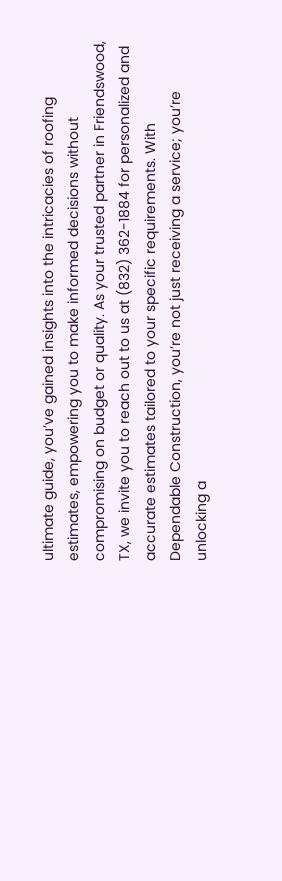ultimate guide, you’ve gained insights into the intricacies of roofing estimates, empowering you to make informed decisions without compromising on budget or quality. As your trusted partner in Friendswood, TX, we invite you to reach out to us at (832) 362-1884 for personalized and accurate estimates tailored to your specific requirements. With Dependable Construction, you’re not just receiving a service; you’re unlocking a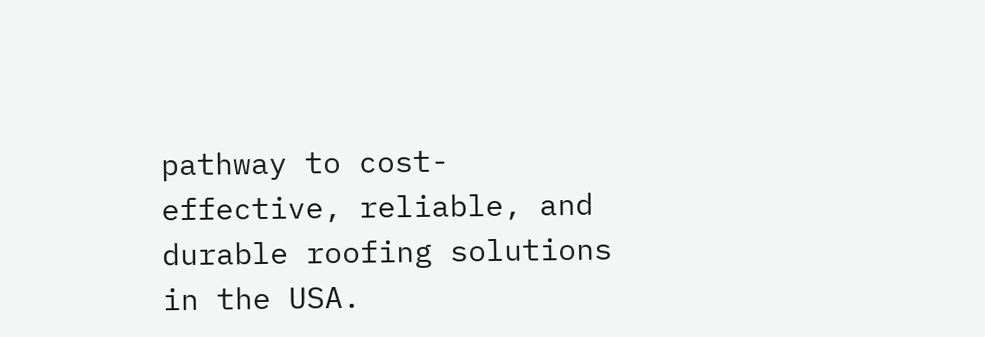pathway to cost-effective, reliable, and durable roofing solutions in the USA.